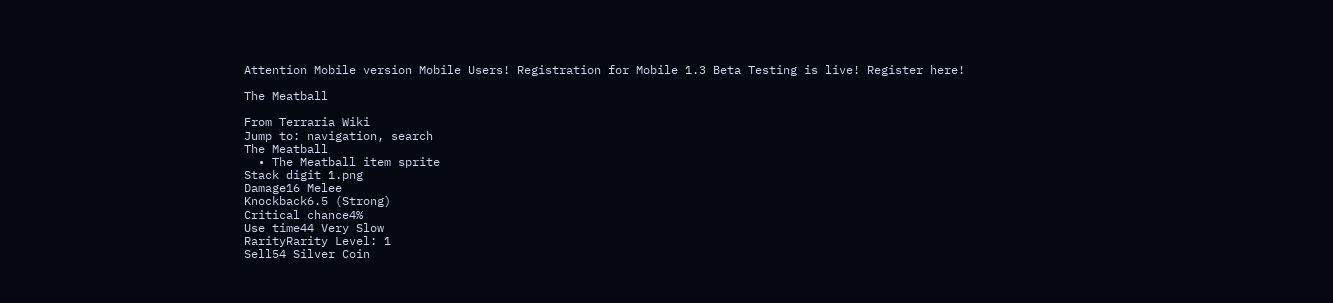Attention Mobile version Mobile Users! Registration for Mobile 1.3 Beta Testing is live! Register here!

The Meatball

From Terraria Wiki
Jump to: navigation, search
The Meatball
  • The Meatball item sprite
Stack digit 1.png
Damage16 Melee
Knockback6.5 (Strong)
Critical chance4%
Use time44 Very Slow
RarityRarity Level: 1
Sell54 Silver Coin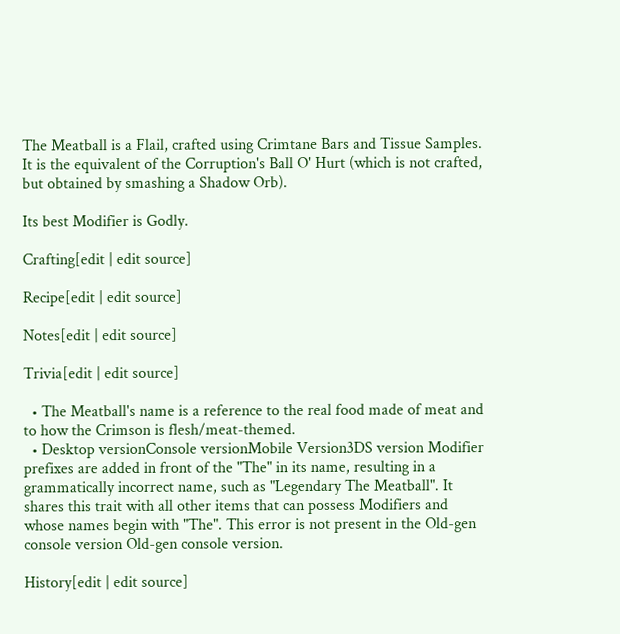The Meatball is a Flail, crafted using Crimtane Bars and Tissue Samples. It is the equivalent of the Corruption's Ball O' Hurt (which is not crafted, but obtained by smashing a Shadow Orb).

Its best Modifier is Godly.

Crafting[edit | edit source]

Recipe[edit | edit source]

Notes[edit | edit source]

Trivia[edit | edit source]

  • The Meatball's name is a reference to the real food made of meat and to how the Crimson is flesh/meat-themed.
  • Desktop versionConsole versionMobile Version3DS version Modifier prefixes are added in front of the "The" in its name, resulting in a grammatically incorrect name, such as "Legendary The Meatball". It shares this trait with all other items that can possess Modifiers and whose names begin with "The". This error is not present in the Old-gen console version Old-gen console version.

History[edit | edit source]